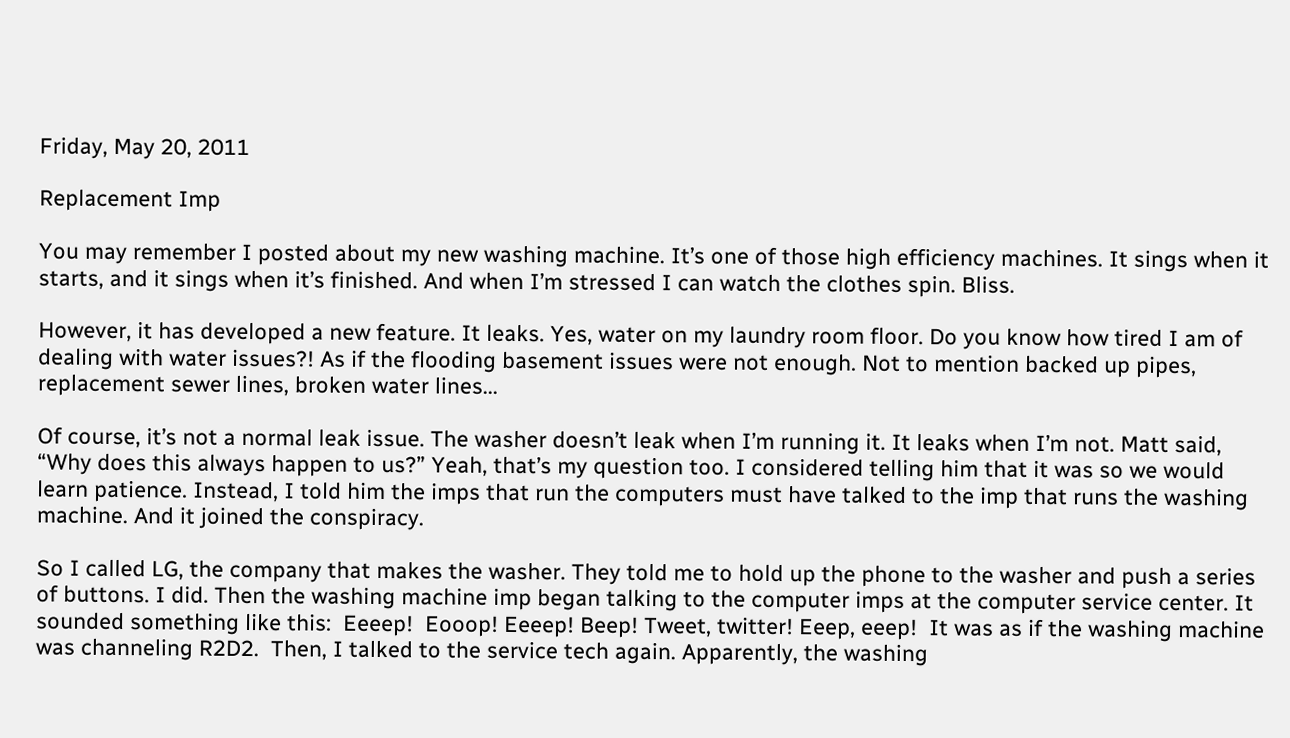Friday, May 20, 2011

Replacement Imp

You may remember I posted about my new washing machine. It’s one of those high efficiency machines. It sings when it starts, and it sings when it’s finished. And when I’m stressed I can watch the clothes spin. Bliss.

However, it has developed a new feature. It leaks. Yes, water on my laundry room floor. Do you know how tired I am of dealing with water issues?! As if the flooding basement issues were not enough. Not to mention backed up pipes, replacement sewer lines, broken water lines...

Of course, it’s not a normal leak issue. The washer doesn’t leak when I’m running it. It leaks when I’m not. Matt said, “Why does this always happen to us?” Yeah, that’s my question too. I considered telling him that it was so we would learn patience. Instead, I told him the imps that run the computers must have talked to the imp that runs the washing machine. And it joined the conspiracy.

So I called LG, the company that makes the washer. They told me to hold up the phone to the washer and push a series of buttons. I did. Then the washing machine imp began talking to the computer imps at the computer service center. It sounded something like this:  Eeeep!  Eooop! Eeeep! Beep! Tweet, twitter! Eeep, eeep!  It was as if the washing machine was channeling R2D2.  Then, I talked to the service tech again. Apparently, the washing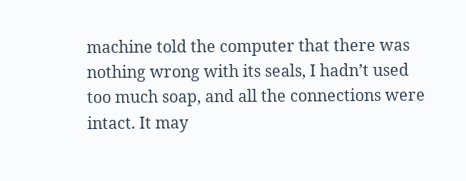machine told the computer that there was nothing wrong with its seals, I hadn’t used too much soap, and all the connections were intact. It may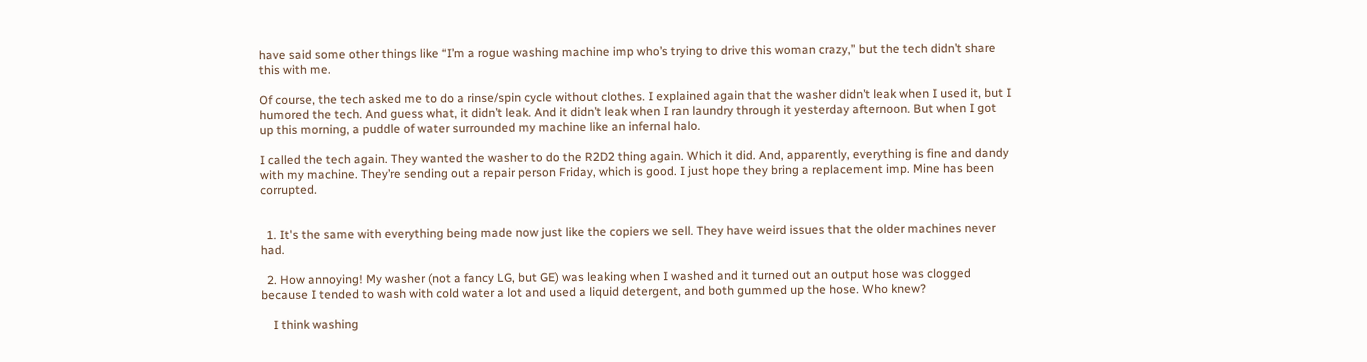have said some other things like “I’m a rogue washing machine imp who’s trying to drive this woman crazy,” but the tech didn’t share this with me.

Of course, the tech asked me to do a rinse/spin cycle without clothes. I explained again that the washer didn’t leak when I used it, but I humored the tech. And guess what, it didn’t leak. And it didn’t leak when I ran laundry through it yesterday afternoon. But when I got up this morning, a puddle of water surrounded my machine like an infernal halo.

I called the tech again. They wanted the washer to do the R2D2 thing again. Which it did. And, apparently, everything is fine and dandy with my machine. They’re sending out a repair person Friday, which is good. I just hope they bring a replacement imp. Mine has been corrupted.


  1. It's the same with everything being made now just like the copiers we sell. They have weird issues that the older machines never had.

  2. How annoying! My washer (not a fancy LG, but GE) was leaking when I washed and it turned out an output hose was clogged because I tended to wash with cold water a lot and used a liquid detergent, and both gummed up the hose. Who knew?

    I think washing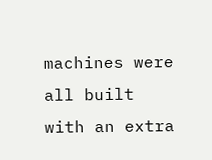machines were all built with an extra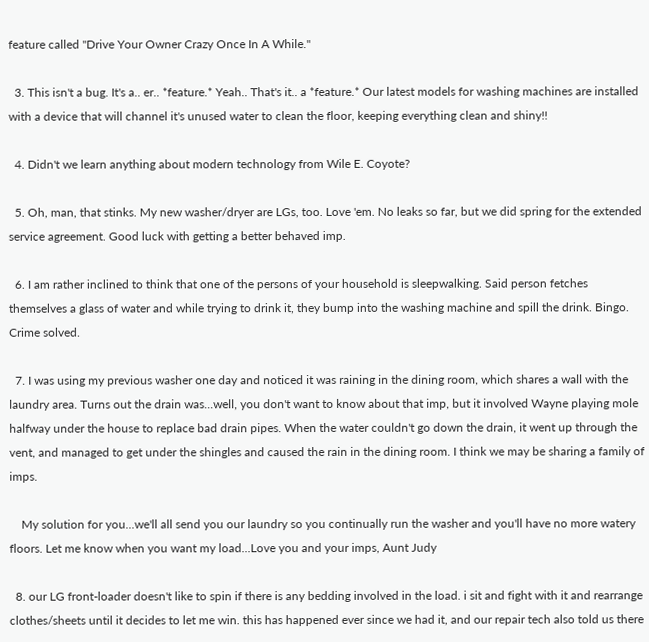feature called "Drive Your Owner Crazy Once In A While."

  3. This isn't a bug. It's a.. er.. *feature.* Yeah.. That's it.. a *feature.* Our latest models for washing machines are installed with a device that will channel it's unused water to clean the floor, keeping everything clean and shiny!!

  4. Didn't we learn anything about modern technology from Wile E. Coyote?

  5. Oh, man, that stinks. My new washer/dryer are LGs, too. Love 'em. No leaks so far, but we did spring for the extended service agreement. Good luck with getting a better behaved imp.

  6. I am rather inclined to think that one of the persons of your household is sleepwalking. Said person fetches themselves a glass of water and while trying to drink it, they bump into the washing machine and spill the drink. Bingo. Crime solved.

  7. I was using my previous washer one day and noticed it was raining in the dining room, which shares a wall with the laundry area. Turns out the drain was...well, you don't want to know about that imp, but it involved Wayne playing mole halfway under the house to replace bad drain pipes. When the water couldn't go down the drain, it went up through the vent, and managed to get under the shingles and caused the rain in the dining room. I think we may be sharing a family of imps.

    My solution for you...we'll all send you our laundry so you continually run the washer and you'll have no more watery floors. Let me know when you want my load...Love you and your imps, Aunt Judy

  8. our LG front-loader doesn't like to spin if there is any bedding involved in the load. i sit and fight with it and rearrange clothes/sheets until it decides to let me win. this has happened ever since we had it, and our repair tech also told us there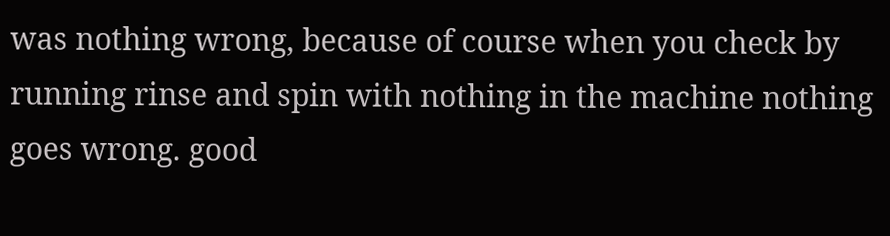was nothing wrong, because of course when you check by running rinse and spin with nothing in the machine nothing goes wrong. good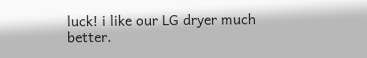luck! i like our LG dryer much better.